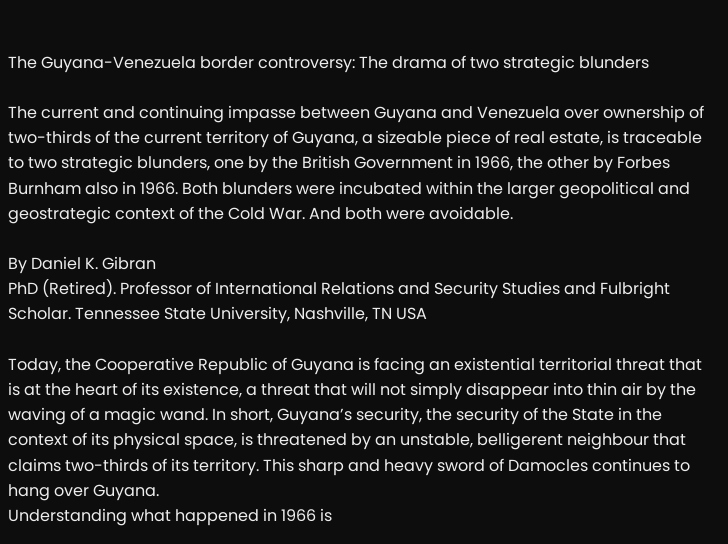The Guyana-Venezuela border controversy: The drama of two strategic blunders

The current and continuing impasse between Guyana and Venezuela over ownership of two-thirds of the current territory of Guyana, a sizeable piece of real estate, is traceable to two strategic blunders, one by the British Government in 1966, the other by Forbes Burnham also in 1966. Both blunders were incubated within the larger geopolitical and geostrategic context of the Cold War. And both were avoidable.

By Daniel K. Gibran
PhD (Retired). Professor of International Relations and Security Studies and Fulbright Scholar. Tennessee State University, Nashville, TN USA

Today, the Cooperative Republic of Guyana is facing an existential territorial threat that is at the heart of its existence, a threat that will not simply disappear into thin air by the waving of a magic wand. In short, Guyana’s security, the security of the State in the context of its physical space, is threatened by an unstable, belligerent neighbour that claims two-thirds of its territory. This sharp and heavy sword of Damocles continues to hang over Guyana.
Understanding what happened in 1966 is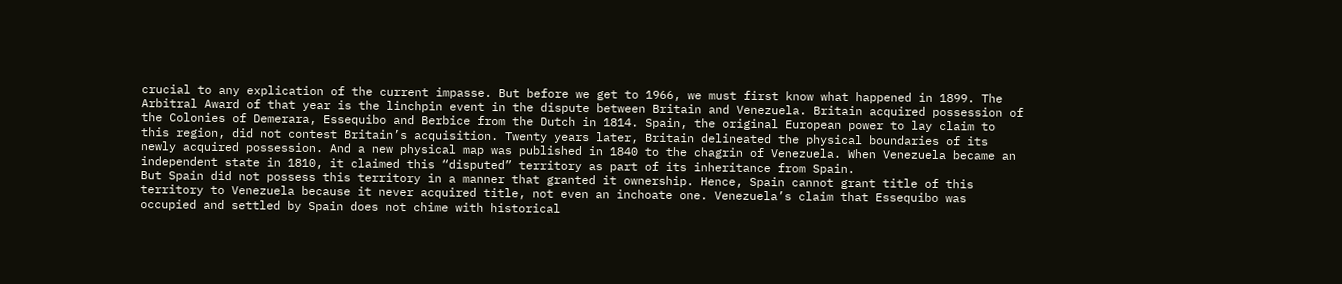crucial to any explication of the current impasse. But before we get to 1966, we must first know what happened in 1899. The Arbitral Award of that year is the linchpin event in the dispute between Britain and Venezuela. Britain acquired possession of the Colonies of Demerara, Essequibo and Berbice from the Dutch in 1814. Spain, the original European power to lay claim to this region, did not contest Britain’s acquisition. Twenty years later, Britain delineated the physical boundaries of its newly acquired possession. And a new physical map was published in 1840 to the chagrin of Venezuela. When Venezuela became an independent state in 1810, it claimed this “disputed” territory as part of its inheritance from Spain.
But Spain did not possess this territory in a manner that granted it ownership. Hence, Spain cannot grant title of this territory to Venezuela because it never acquired title, not even an inchoate one. Venezuela’s claim that Essequibo was occupied and settled by Spain does not chime with historical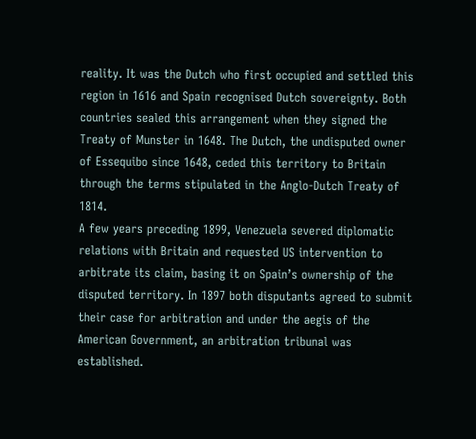reality. It was the Dutch who first occupied and settled this region in 1616 and Spain recognised Dutch sovereignty. Both countries sealed this arrangement when they signed the Treaty of Munster in 1648. The Dutch, the undisputed owner of Essequibo since 1648, ceded this territory to Britain through the terms stipulated in the Anglo-Dutch Treaty of 1814.
A few years preceding 1899, Venezuela severed diplomatic relations with Britain and requested US intervention to arbitrate its claim, basing it on Spain’s ownership of the disputed territory. In 1897 both disputants agreed to submit their case for arbitration and under the aegis of the American Government, an arbitration tribunal was established.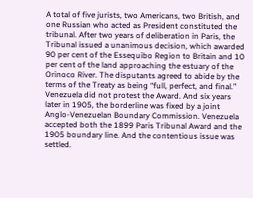A total of five jurists, two Americans, two British, and one Russian who acted as President constituted the tribunal. After two years of deliberation in Paris, the Tribunal issued a unanimous decision, which awarded 90 per cent of the Essequibo Region to Britain and 10 per cent of the land approaching the estuary of the Orinoco River. The disputants agreed to abide by the terms of the Treaty as being “full, perfect, and final.” Venezuela did not protest the Award. And six years later in 1905, the borderline was fixed by a joint Anglo-Venezuelan Boundary Commission. Venezuela accepted both the 1899 Paris Tribunal Award and the 1905 boundary line. And the contentious issue was settled.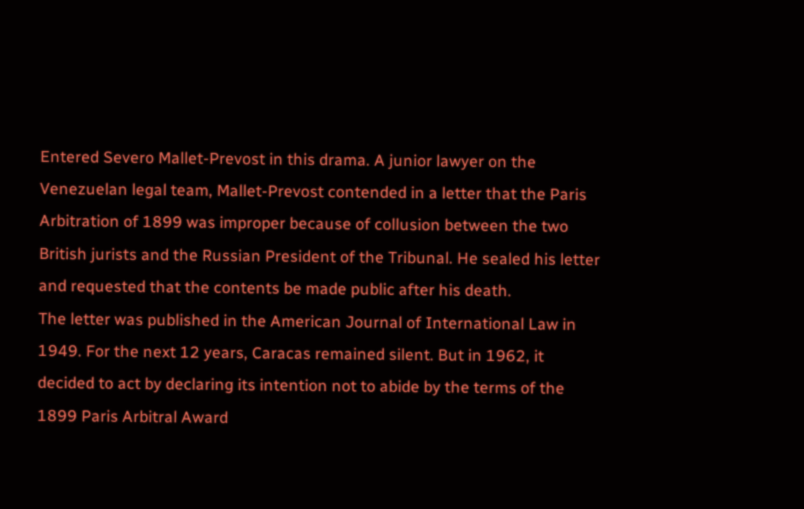Entered Severo Mallet-Prevost in this drama. A junior lawyer on the Venezuelan legal team, Mallet-Prevost contended in a letter that the Paris Arbitration of 1899 was improper because of collusion between the two British jurists and the Russian President of the Tribunal. He sealed his letter and requested that the contents be made public after his death.
The letter was published in the American Journal of International Law in 1949. For the next 12 years, Caracas remained silent. But in 1962, it decided to act by declaring its intention not to abide by the terms of the 1899 Paris Arbitral Award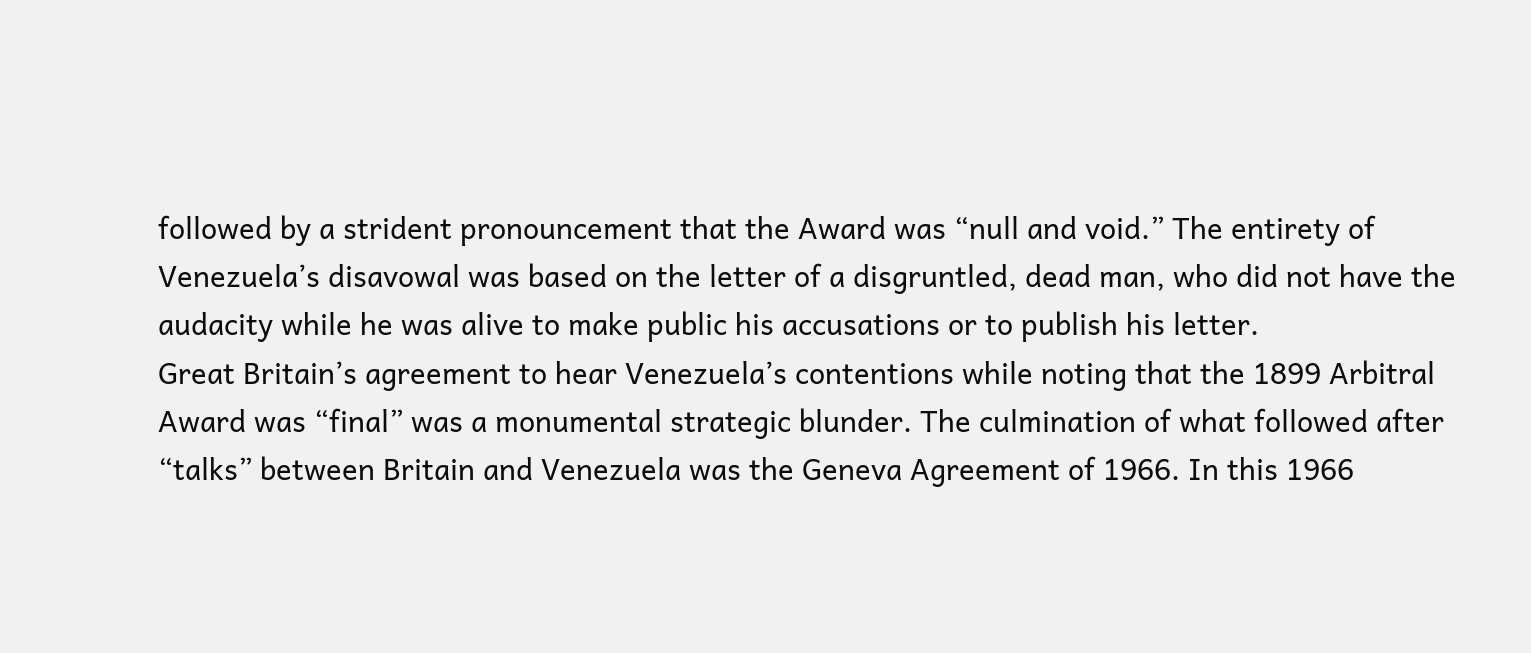followed by a strident pronouncement that the Award was “null and void.” The entirety of Venezuela’s disavowal was based on the letter of a disgruntled, dead man, who did not have the audacity while he was alive to make public his accusations or to publish his letter.
Great Britain’s agreement to hear Venezuela’s contentions while noting that the 1899 Arbitral Award was “final” was a monumental strategic blunder. The culmination of what followed after “talks” between Britain and Venezuela was the Geneva Agreement of 1966. In this 1966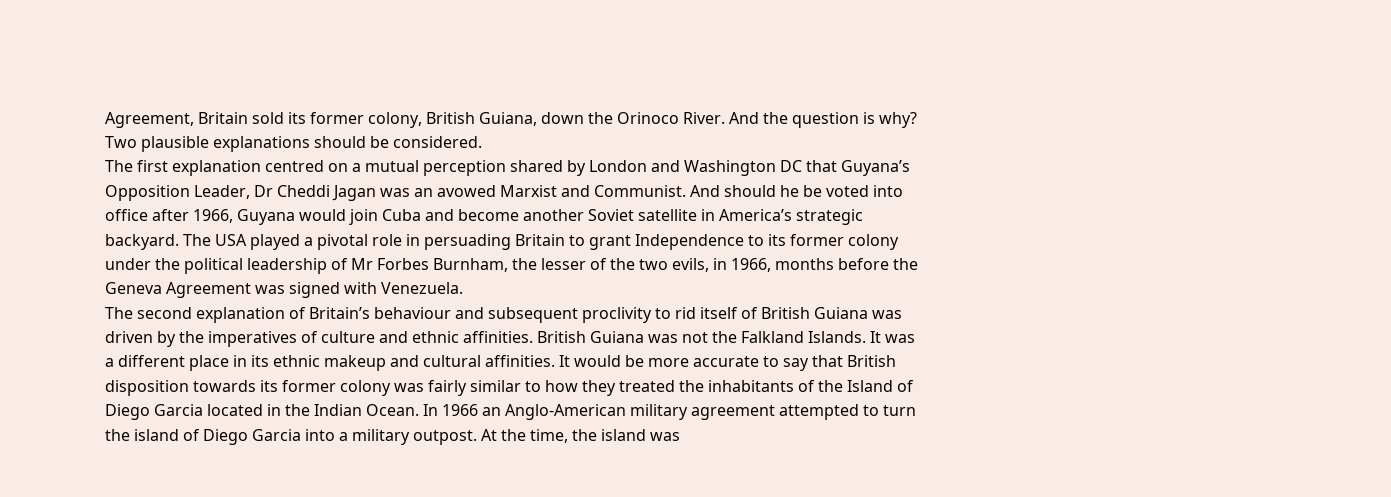Agreement, Britain sold its former colony, British Guiana, down the Orinoco River. And the question is why? Two plausible explanations should be considered.
The first explanation centred on a mutual perception shared by London and Washington DC that Guyana’s Opposition Leader, Dr Cheddi Jagan was an avowed Marxist and Communist. And should he be voted into office after 1966, Guyana would join Cuba and become another Soviet satellite in America’s strategic backyard. The USA played a pivotal role in persuading Britain to grant Independence to its former colony under the political leadership of Mr Forbes Burnham, the lesser of the two evils, in 1966, months before the Geneva Agreement was signed with Venezuela.
The second explanation of Britain’s behaviour and subsequent proclivity to rid itself of British Guiana was driven by the imperatives of culture and ethnic affinities. British Guiana was not the Falkland Islands. It was a different place in its ethnic makeup and cultural affinities. It would be more accurate to say that British disposition towards its former colony was fairly similar to how they treated the inhabitants of the Island of Diego Garcia located in the Indian Ocean. In 1966 an Anglo-American military agreement attempted to turn the island of Diego Garcia into a military outpost. At the time, the island was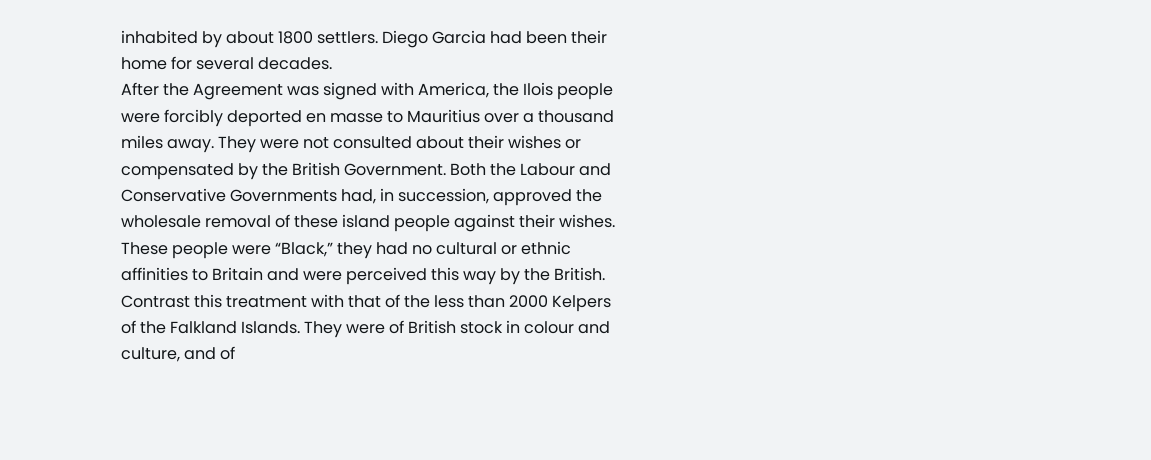inhabited by about 1800 settlers. Diego Garcia had been their home for several decades.
After the Agreement was signed with America, the Ilois people were forcibly deported en masse to Mauritius over a thousand miles away. They were not consulted about their wishes or compensated by the British Government. Both the Labour and Conservative Governments had, in succession, approved the wholesale removal of these island people against their wishes. These people were “Black,” they had no cultural or ethnic affinities to Britain and were perceived this way by the British.
Contrast this treatment with that of the less than 2000 Kelpers of the Falkland Islands. They were of British stock in colour and culture, and of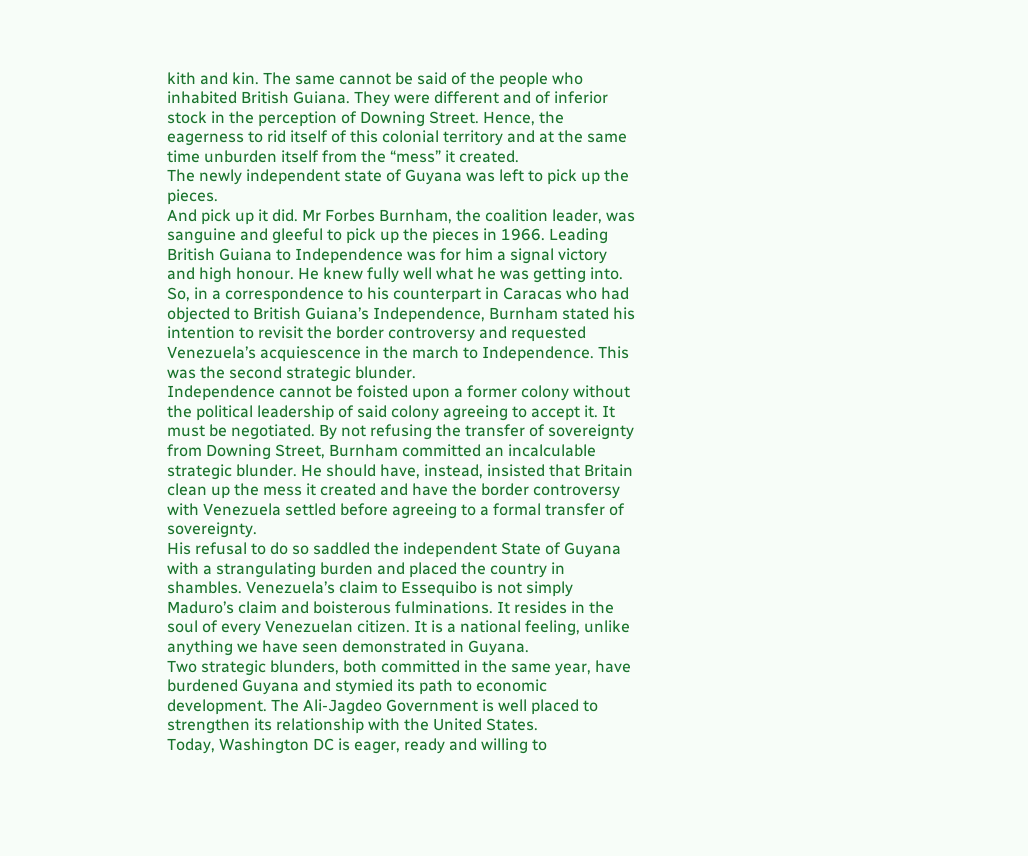kith and kin. The same cannot be said of the people who inhabited British Guiana. They were different and of inferior stock in the perception of Downing Street. Hence, the eagerness to rid itself of this colonial territory and at the same time unburden itself from the “mess” it created.
The newly independent state of Guyana was left to pick up the pieces.
And pick up it did. Mr Forbes Burnham, the coalition leader, was sanguine and gleeful to pick up the pieces in 1966. Leading British Guiana to Independence was for him a signal victory and high honour. He knew fully well what he was getting into. So, in a correspondence to his counterpart in Caracas who had objected to British Guiana’s Independence, Burnham stated his intention to revisit the border controversy and requested Venezuela’s acquiescence in the march to Independence. This was the second strategic blunder.
Independence cannot be foisted upon a former colony without the political leadership of said colony agreeing to accept it. It must be negotiated. By not refusing the transfer of sovereignty from Downing Street, Burnham committed an incalculable strategic blunder. He should have, instead, insisted that Britain clean up the mess it created and have the border controversy with Venezuela settled before agreeing to a formal transfer of sovereignty.
His refusal to do so saddled the independent State of Guyana with a strangulating burden and placed the country in shambles. Venezuela’s claim to Essequibo is not simply Maduro’s claim and boisterous fulminations. It resides in the soul of every Venezuelan citizen. It is a national feeling, unlike anything we have seen demonstrated in Guyana.
Two strategic blunders, both committed in the same year, have burdened Guyana and stymied its path to economic development. The Ali-Jagdeo Government is well placed to strengthen its relationship with the United States.
Today, Washington DC is eager, ready and willing to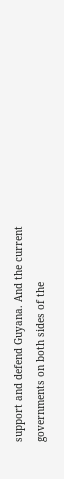support and defend Guyana. And the current governments on both sides of the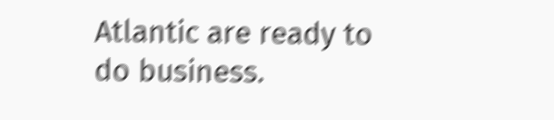Atlantic are ready to do business.